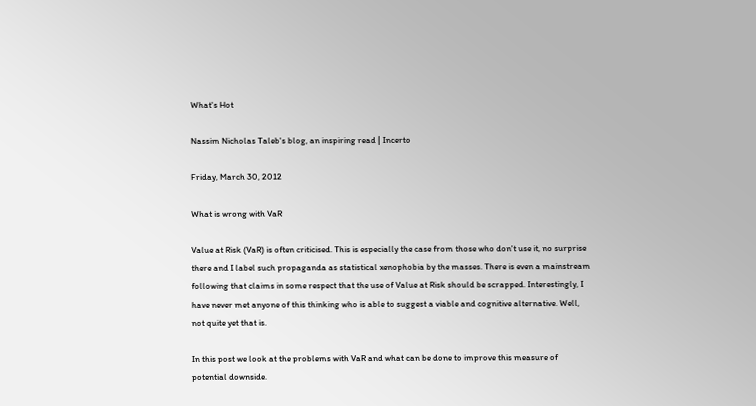What's Hot

Nassim Nicholas Taleb's blog, an inspiring read | Incerto

Friday, March 30, 2012

What is wrong with VaR

Value at Risk (VaR) is often criticised. This is especially the case from those who don't use it, no surprise there and I label such propaganda as statistical xenophobia by the masses. There is even a mainstream following that claims in some respect that the use of Value at Risk should be scrapped. Interestingly, I have never met anyone of this thinking who is able to suggest a viable and cognitive alternative. Well, not quite yet that is.

In this post we look at the problems with VaR and what can be done to improve this measure of potential downside.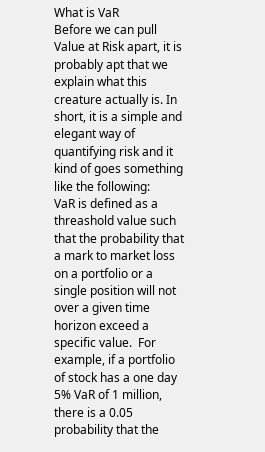What is VaR
Before we can pull Value at Risk apart, it is probably apt that we explain what this creature actually is. In short, it is a simple and elegant way of quantifying risk and it kind of goes something like the following:
VaR is defined as a threashold value such that the probability that a mark to market loss on a portfolio or a single position will not over a given time horizon exceed a specific value.  For example, if a portfolio of stock has a one day 5% VaR of 1 million, there is a 0.05 probability that the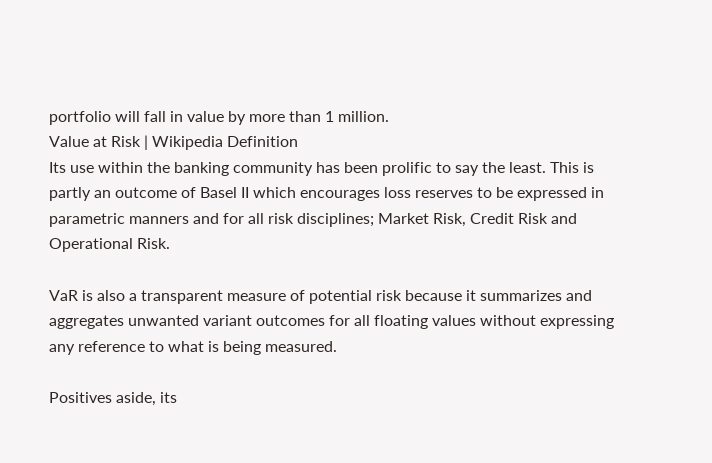portfolio will fall in value by more than 1 million.
Value at Risk | Wikipedia Definition
Its use within the banking community has been prolific to say the least. This is partly an outcome of Basel II which encourages loss reserves to be expressed in parametric manners and for all risk disciplines; Market Risk, Credit Risk and Operational Risk.

VaR is also a transparent measure of potential risk because it summarizes and aggregates unwanted variant outcomes for all floating values without expressing any reference to what is being measured.

Positives aside, its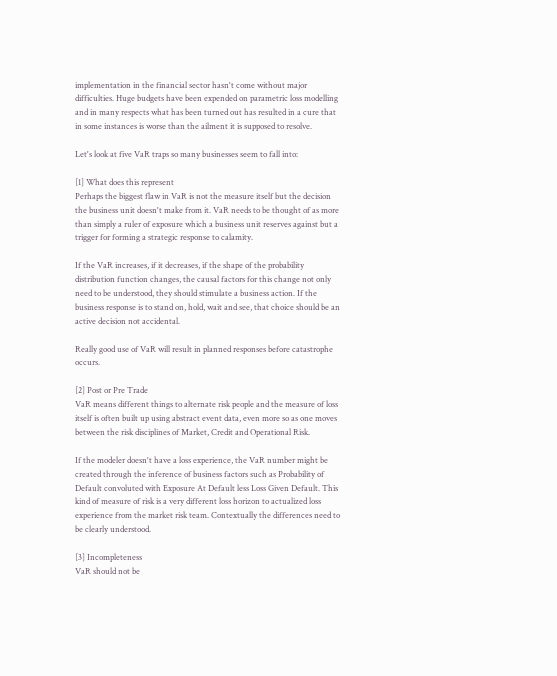implementation in the financial sector hasn't come without major difficulties. Huge budgets have been expended on parametric loss modelling and in many respects what has been turned out has resulted in a cure that in some instances is worse than the ailment it is supposed to resolve.

Let's look at five VaR traps so many businesses seem to fall into:

[1] What does this represent
Perhaps the biggest flaw in VaR is not the measure itself but the decision the business unit doesn't make from it. VaR needs to be thought of as more than simply a ruler of exposure which a business unit reserves against but a trigger for forming a strategic response to calamity.

If the VaR increases, if it decreases, if the shape of the probability distribution function changes, the causal factors for this change not only need to be understood, they should stimulate a business action. If the business response is to stand on, hold, wait and see, that choice should be an active decision not accidental.

Really good use of VaR will result in planned responses before catastrophe occurs.

[2] Post or Pre Trade
VaR means different things to alternate risk people and the measure of loss itself is often built up using abstract event data, even more so as one moves between the risk disciplines of Market, Credit and Operational Risk.

If the modeler doesn't have a loss experience, the VaR number might be created through the inference of business factors such as Probability of Default convoluted with Exposure At Default less Loss Given Default. This kind of measure of risk is a very different loss horizon to actualized loss experience from the market risk team. Contextually the differences need to be clearly understood.

[3] Incompleteness
VaR should not be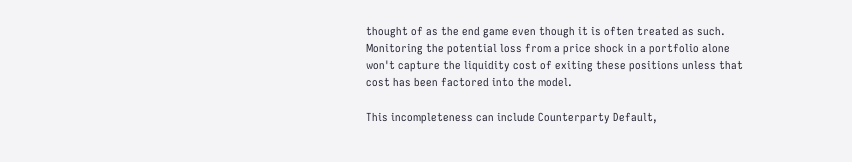thought of as the end game even though it is often treated as such. Monitoring the potential loss from a price shock in a portfolio alone won't capture the liquidity cost of exiting these positions unless that cost has been factored into the model.

This incompleteness can include Counterparty Default,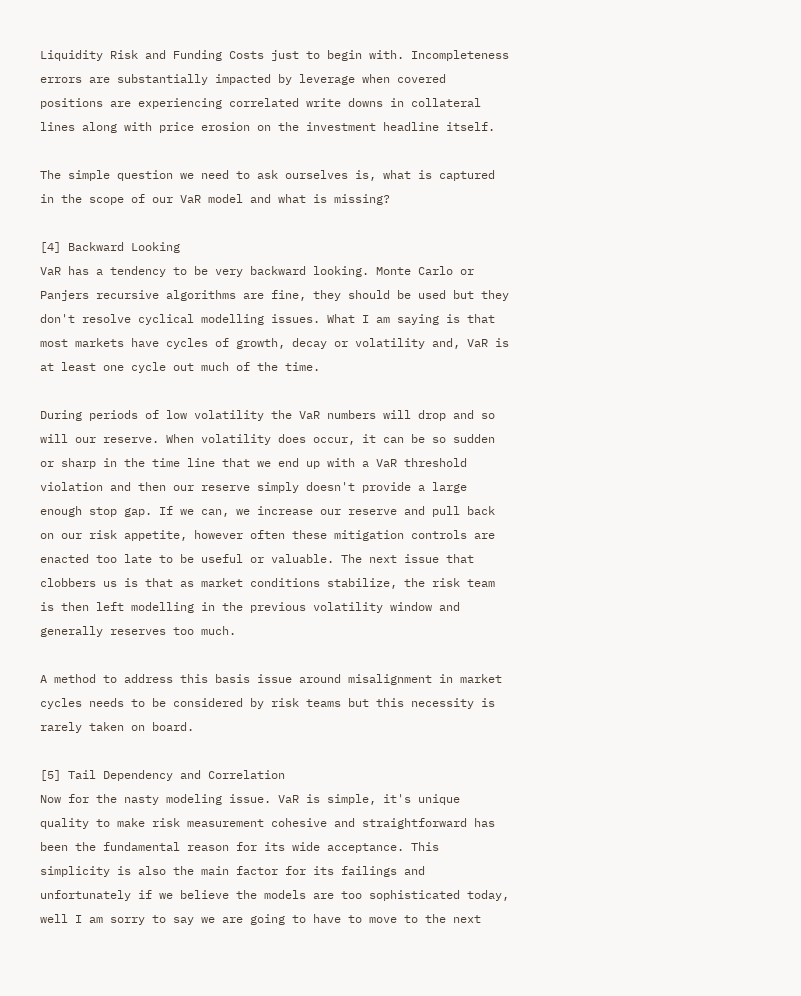Liquidity Risk and Funding Costs just to begin with. Incompleteness errors are substantially impacted by leverage when covered positions are experiencing correlated write downs in collateral lines along with price erosion on the investment headline itself.

The simple question we need to ask ourselves is, what is captured in the scope of our VaR model and what is missing?

[4] Backward Looking
VaR has a tendency to be very backward looking. Monte Carlo or Panjers recursive algorithms are fine, they should be used but they don't resolve cyclical modelling issues. What I am saying is that most markets have cycles of growth, decay or volatility and, VaR is at least one cycle out much of the time.

During periods of low volatility the VaR numbers will drop and so will our reserve. When volatility does occur, it can be so sudden or sharp in the time line that we end up with a VaR threshold violation and then our reserve simply doesn't provide a large enough stop gap. If we can, we increase our reserve and pull back on our risk appetite, however often these mitigation controls are enacted too late to be useful or valuable. The next issue that clobbers us is that as market conditions stabilize, the risk team is then left modelling in the previous volatility window and generally reserves too much.

A method to address this basis issue around misalignment in market cycles needs to be considered by risk teams but this necessity is rarely taken on board.

[5] Tail Dependency and Correlation
Now for the nasty modeling issue. VaR is simple, it's unique quality to make risk measurement cohesive and straightforward has been the fundamental reason for its wide acceptance. This simplicity is also the main factor for its failings and unfortunately if we believe the models are too sophisticated today, well I am sorry to say we are going to have to move to the next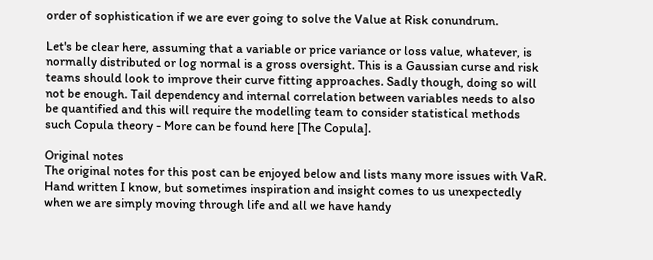order of sophistication if we are ever going to solve the Value at Risk conundrum.

Let's be clear here, assuming that a variable or price variance or loss value, whatever, is normally distributed or log normal is a gross oversight. This is a Gaussian curse and risk teams should look to improve their curve fitting approaches. Sadly though, doing so will not be enough. Tail dependency and internal correlation between variables needs to also be quantified and this will require the modelling team to consider statistical methods such Copula theory - More can be found here [The Copula].

Original notes
The original notes for this post can be enjoyed below and lists many more issues with VaR. Hand written I know, but sometimes inspiration and insight comes to us unexpectedly when we are simply moving through life and all we have handy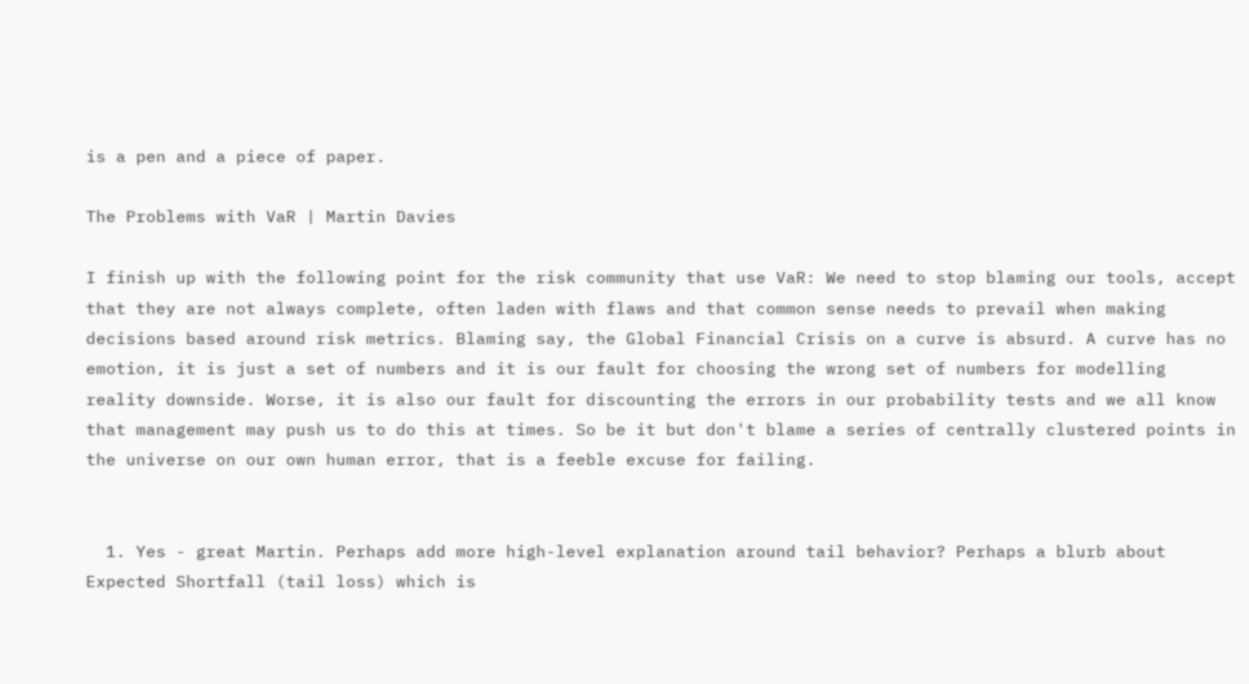is a pen and a piece of paper.

The Problems with VaR | Martin Davies

I finish up with the following point for the risk community that use VaR: We need to stop blaming our tools, accept that they are not always complete, often laden with flaws and that common sense needs to prevail when making decisions based around risk metrics. Blaming say, the Global Financial Crisis on a curve is absurd. A curve has no emotion, it is just a set of numbers and it is our fault for choosing the wrong set of numbers for modelling reality downside. Worse, it is also our fault for discounting the errors in our probability tests and we all know that management may push us to do this at times. So be it but don't blame a series of centrally clustered points in the universe on our own human error, that is a feeble excuse for failing.


  1. Yes - great Martin. Perhaps add more high-level explanation around tail behavior? Perhaps a blurb about Expected Shortfall (tail loss) which is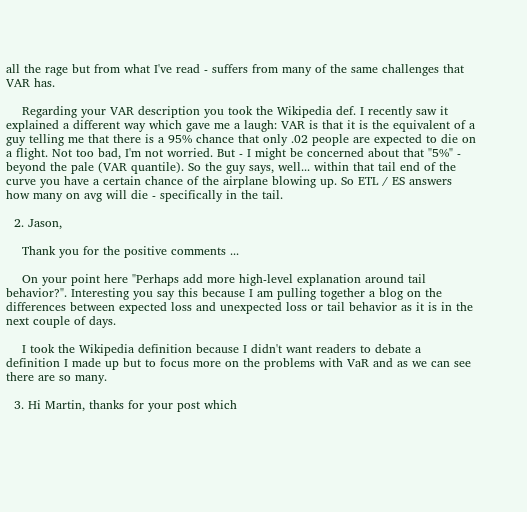all the rage but from what I've read - suffers from many of the same challenges that VAR has.

    Regarding your VAR description you took the Wikipedia def. I recently saw it explained a different way which gave me a laugh: VAR is that it is the equivalent of a guy telling me that there is a 95% chance that only .02 people are expected to die on a flight. Not too bad, I'm not worried. But - I might be concerned about that "5%" - beyond the pale (VAR quantile). So the guy says, well... within that tail end of the curve you have a certain chance of the airplane blowing up. So ETL / ES answers how many on avg will die - specifically in the tail.

  2. Jason,

    Thank you for the positive comments ...

    On your point here "Perhaps add more high-level explanation around tail behavior?". Interesting you say this because I am pulling together a blog on the differences between expected loss and unexpected loss or tail behavior as it is in the next couple of days.

    I took the Wikipedia definition because I didn't want readers to debate a definition I made up but to focus more on the problems with VaR and as we can see there are so many.

  3. Hi Martin, thanks for your post which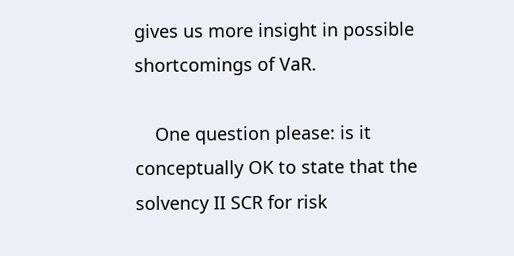gives us more insight in possible shortcomings of VaR.

    One question please: is it conceptually OK to state that the solvency II SCR for risk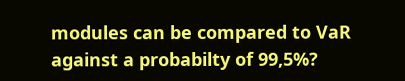modules can be compared to VaR against a probabilty of 99,5%?